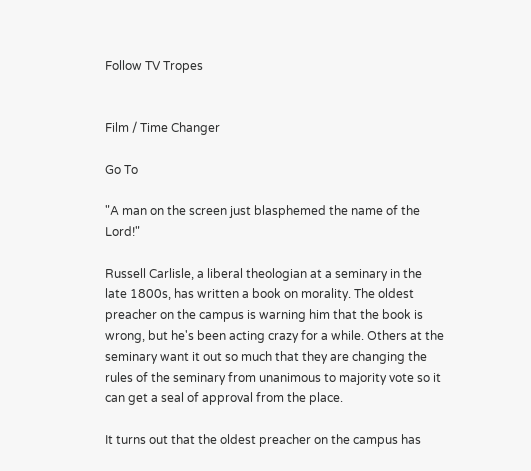Follow TV Tropes


Film / Time Changer

Go To

"A man on the screen just blasphemed the name of the Lord!"

Russell Carlisle, a liberal theologian at a seminary in the late 1800s, has written a book on morality. The oldest preacher on the campus is warning him that the book is wrong, but he's been acting crazy for a while. Others at the seminary want it out so much that they are changing the rules of the seminary from unanimous to majority vote so it can get a seal of approval from the place.

It turns out that the oldest preacher on the campus has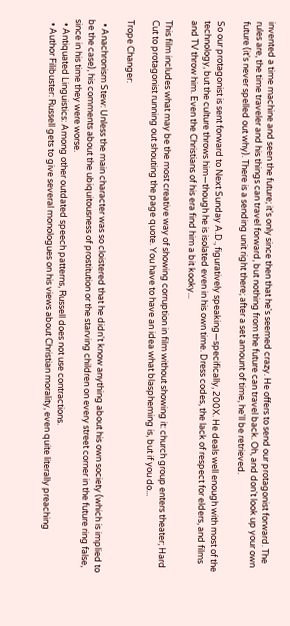invented a time machine and seen the future; it's only since then that he's seemed crazy. He offers to send our protagonist forward. The rules are, the time traveler and his things can travel forward, but nothing from the future can travel back. Oh, and don't look up your own future (it's never spelled out why). There is a sending unit right there; after a set amount of time, he'll be retrieved.

So our protagonist is sent forward to Next Sunday A.D., figuratively speaking—specifically, 200X. He deals well enough with most of the technology, but the culture throws him—though he is isolated even in his own time. Dress codes, the lack of respect for elders, and films and TV throw him. Even the Christians of his era find him a bit kooky...

This film includes what may be the most creative way of showing corruption in film without showing it: church group enters theater; Hard Cut to protagonist running out shouting the page quote. You have to have an idea what blaspheming is, but if you do...

Trope Changer:

  • Anachronism Stew: Unless the main character was so cloistered that he didn't know anything about his own society (which is implied to be the case), his comments about the ubiquitousness of prostitution or the starving children on every street corner in the future ring false, since in his time they were worse.
  • Antiquated Linguistics: Among other outdated speech patterns, Russell does not use contractions.
  • Author Filibuster: Russell gets to give several monologues on his views about Christian morality, even quite literally preaching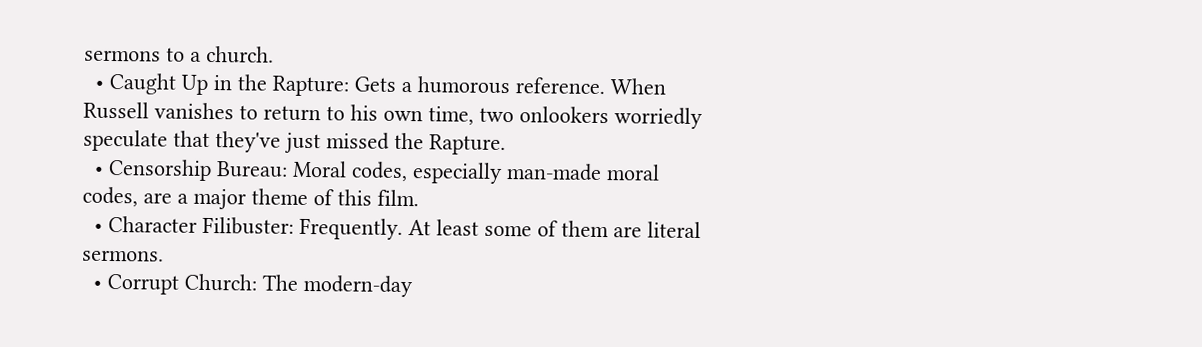sermons to a church.
  • Caught Up in the Rapture: Gets a humorous reference. When Russell vanishes to return to his own time, two onlookers worriedly speculate that they've just missed the Rapture.
  • Censorship Bureau: Moral codes, especially man-made moral codes, are a major theme of this film.
  • Character Filibuster: Frequently. At least some of them are literal sermons.
  • Corrupt Church: The modern-day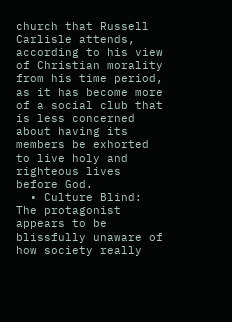church that Russell Carlisle attends, according to his view of Christian morality from his time period, as it has become more of a social club that is less concerned about having its members be exhorted to live holy and righteous lives before God.
  • Culture Blind: The protagonist appears to be blissfully unaware of how society really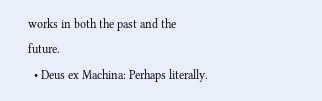works in both the past and the future.
  • Deus ex Machina: Perhaps literally.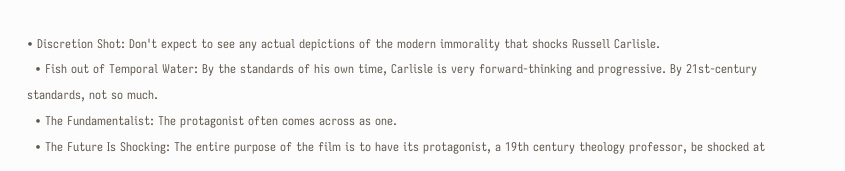• Discretion Shot: Don't expect to see any actual depictions of the modern immorality that shocks Russell Carlisle.
  • Fish out of Temporal Water: By the standards of his own time, Carlisle is very forward-thinking and progressive. By 21st-century standards, not so much.
  • The Fundamentalist: The protagonist often comes across as one.
  • The Future Is Shocking: The entire purpose of the film is to have its protagonist, a 19th century theology professor, be shocked at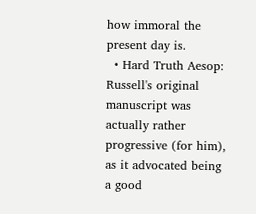how immoral the present day is.
  • Hard Truth Aesop: Russell's original manuscript was actually rather progressive (for him), as it advocated being a good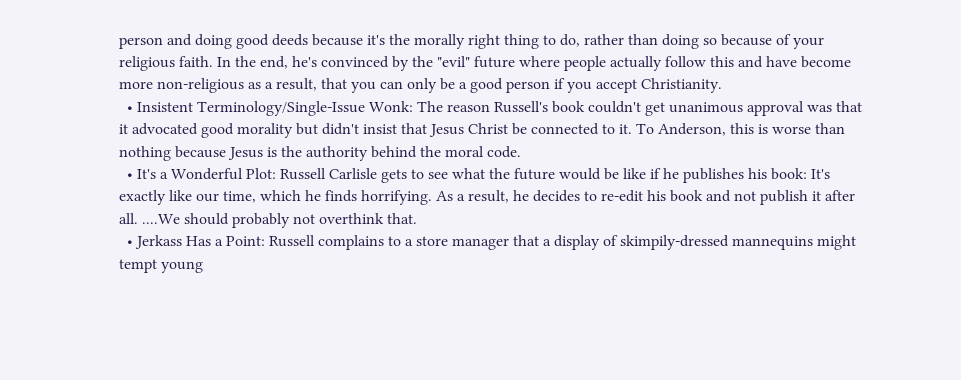person and doing good deeds because it's the morally right thing to do, rather than doing so because of your religious faith. In the end, he's convinced by the "evil" future where people actually follow this and have become more non-religious as a result, that you can only be a good person if you accept Christianity.
  • Insistent Terminology/Single-Issue Wonk: The reason Russell's book couldn't get unanimous approval was that it advocated good morality but didn't insist that Jesus Christ be connected to it. To Anderson, this is worse than nothing because Jesus is the authority behind the moral code.
  • It's a Wonderful Plot: Russell Carlisle gets to see what the future would be like if he publishes his book: It's exactly like our time, which he finds horrifying. As a result, he decides to re-edit his book and not publish it after all. ....We should probably not overthink that.
  • Jerkass Has a Point: Russell complains to a store manager that a display of skimpily-dressed mannequins might tempt young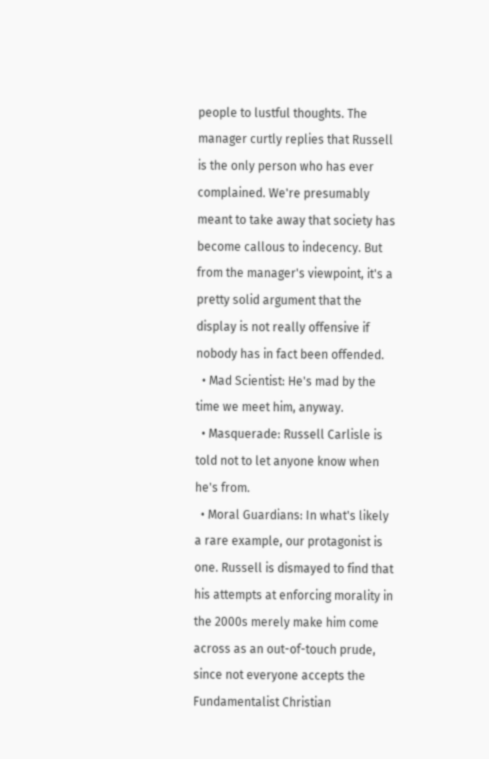people to lustful thoughts. The manager curtly replies that Russell is the only person who has ever complained. We're presumably meant to take away that society has become callous to indecency. But from the manager's viewpoint, it's a pretty solid argument that the display is not really offensive if nobody has in fact been offended.
  • Mad Scientist: He's mad by the time we meet him, anyway.
  • Masquerade: Russell Carlisle is told not to let anyone know when he's from.
  • Moral Guardians: In what's likely a rare example, our protagonist is one. Russell is dismayed to find that his attempts at enforcing morality in the 2000s merely make him come across as an out-of-touch prude, since not everyone accepts the Fundamentalist Christian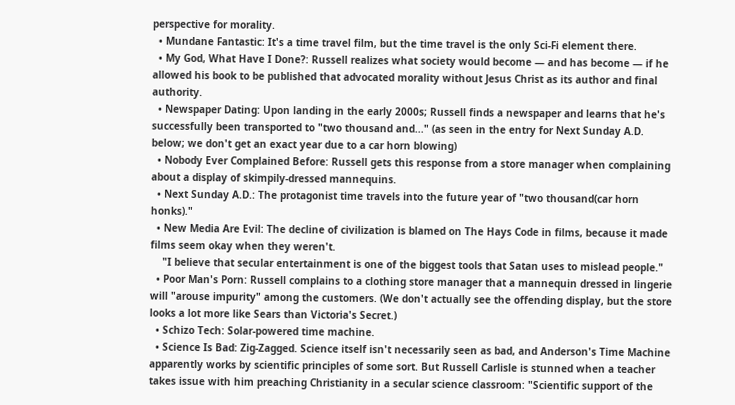perspective for morality.
  • Mundane Fantastic: It's a time travel film, but the time travel is the only Sci-Fi element there.
  • My God, What Have I Done?: Russell realizes what society would become — and has become — if he allowed his book to be published that advocated morality without Jesus Christ as its author and final authority.
  • Newspaper Dating: Upon landing in the early 2000s; Russell finds a newspaper and learns that he's successfully been transported to "two thousand and..." (as seen in the entry for Next Sunday A.D. below; we don't get an exact year due to a car horn blowing)
  • Nobody Ever Complained Before: Russell gets this response from a store manager when complaining about a display of skimpily-dressed mannequins.
  • Next Sunday A.D.: The protagonist time travels into the future year of "two thousand(car horn honks)."
  • New Media Are Evil: The decline of civilization is blamed on The Hays Code in films, because it made films seem okay when they weren't.
    "I believe that secular entertainment is one of the biggest tools that Satan uses to mislead people."
  • Poor Man's Porn: Russell complains to a clothing store manager that a mannequin dressed in lingerie will "arouse impurity" among the customers. (We don't actually see the offending display, but the store looks a lot more like Sears than Victoria's Secret.)
  • Schizo Tech: Solar-powered time machine.
  • Science Is Bad: Zig-Zagged. Science itself isn't necessarily seen as bad, and Anderson's Time Machine apparently works by scientific principles of some sort. But Russell Carlisle is stunned when a teacher takes issue with him preaching Christianity in a secular science classroom: "Scientific support of the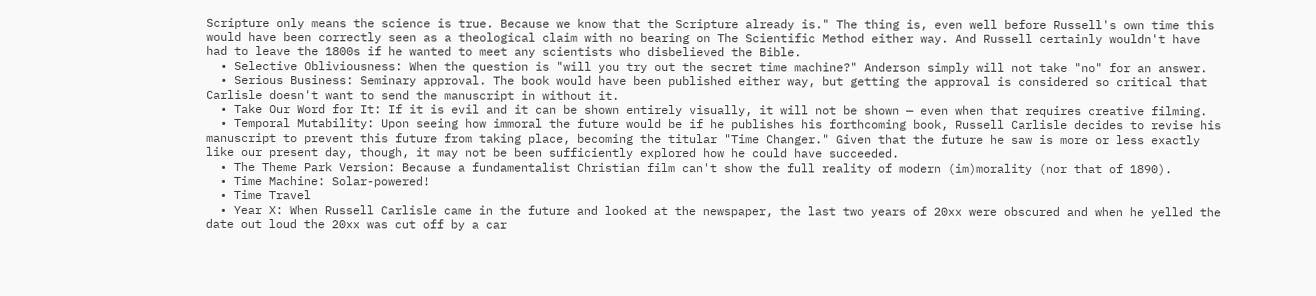Scripture only means the science is true. Because we know that the Scripture already is." The thing is, even well before Russell's own time this would have been correctly seen as a theological claim with no bearing on The Scientific Method either way. And Russell certainly wouldn't have had to leave the 1800s if he wanted to meet any scientists who disbelieved the Bible.
  • Selective Obliviousness: When the question is "will you try out the secret time machine?" Anderson simply will not take "no" for an answer.
  • Serious Business: Seminary approval. The book would have been published either way, but getting the approval is considered so critical that Carlisle doesn't want to send the manuscript in without it.
  • Take Our Word for It: If it is evil and it can be shown entirely visually, it will not be shown — even when that requires creative filming.
  • Temporal Mutability: Upon seeing how immoral the future would be if he publishes his forthcoming book, Russell Carlisle decides to revise his manuscript to prevent this future from taking place, becoming the titular "Time Changer." Given that the future he saw is more or less exactly like our present day, though, it may not be been sufficiently explored how he could have succeeded.
  • The Theme Park Version: Because a fundamentalist Christian film can't show the full reality of modern (im)morality (nor that of 1890).
  • Time Machine: Solar-powered!
  • Time Travel
  • Year X: When Russell Carlisle came in the future and looked at the newspaper, the last two years of 20xx were obscured and when he yelled the date out loud the 20xx was cut off by a car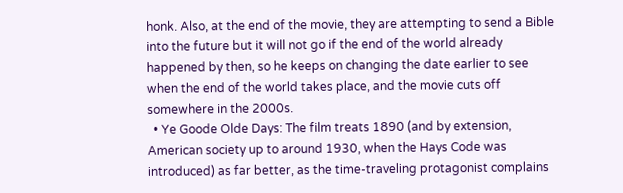honk. Also, at the end of the movie, they are attempting to send a Bible into the future but it will not go if the end of the world already happened by then, so he keeps on changing the date earlier to see when the end of the world takes place, and the movie cuts off somewhere in the 2000s.
  • Ye Goode Olde Days: The film treats 1890 (and by extension, American society up to around 1930, when the Hays Code was introduced) as far better, as the time-traveling protagonist complains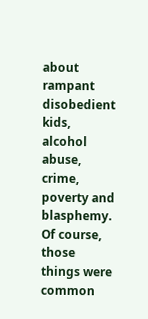about rampant disobedient kids, alcohol abuse, crime, poverty and blasphemy. Of course, those things were common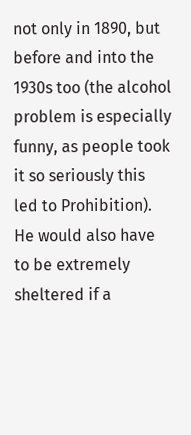not only in 1890, but before and into the 1930s too (the alcohol problem is especially funny, as people took it so seriously this led to Prohibition). He would also have to be extremely sheltered if a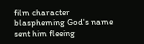film character blaspheming God's name sent him fleeing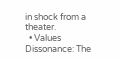in shock from a theater.
  • Values Dissonance: The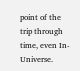point of the trip through time, even In-Universe.